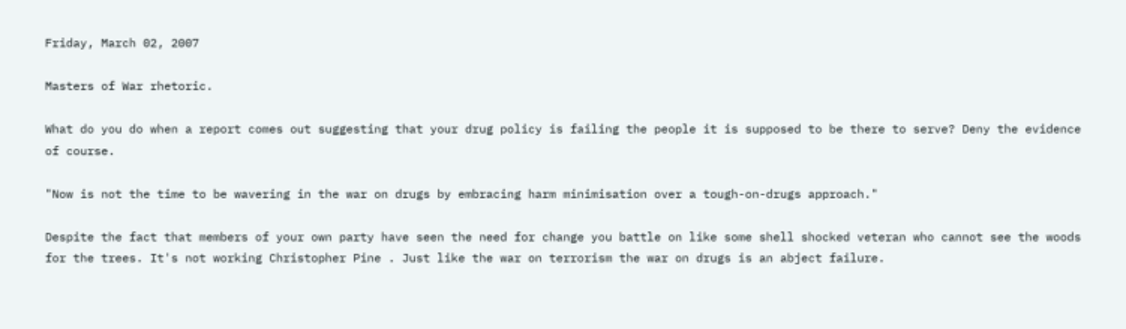Friday, March 02, 2007

Masters of War rhetoric.

What do you do when a report comes out suggesting that your drug policy is failing the people it is supposed to be there to serve? Deny the evidence of course.

"Now is not the time to be wavering in the war on drugs by embracing harm minimisation over a tough-on-drugs approach."

Despite the fact that members of your own party have seen the need for change you battle on like some shell shocked veteran who cannot see the woods for the trees. It's not working Christopher Pine . Just like the war on terrorism the war on drugs is an abject failure.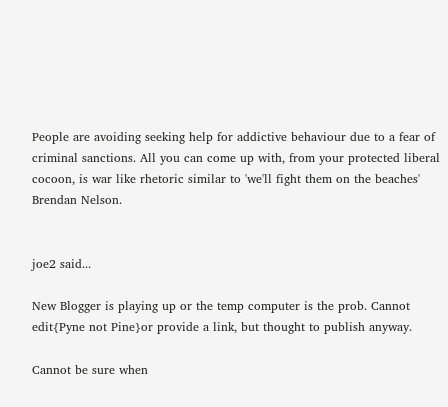People are avoiding seeking help for addictive behaviour due to a fear of criminal sanctions. All you can come up with, from your protected liberal cocoon, is war like rhetoric similar to 'we'll fight them on the beaches' Brendan Nelson.


joe2 said...

New Blogger is playing up or the temp computer is the prob. Cannot edit{Pyne not Pine}or provide a link, but thought to publish anyway.

Cannot be sure when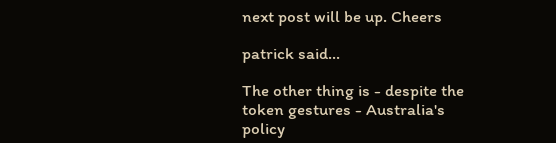next post will be up. Cheers

patrick said...

The other thing is - despite the token gestures - Australia's policy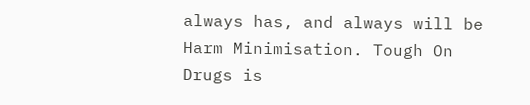always has, and always will be Harm Minimisation. Tough On Drugs is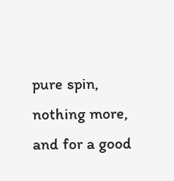pure spin, nothing more, and for a good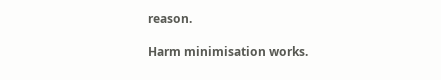reason.

Harm minimisation works.